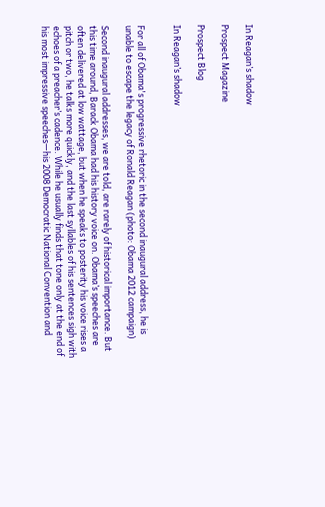In Reagan’s shadow

Prospect Magazine

Prospect Blog

In Reagan’s shadow


For all of Obama's progressive rhetoric in the second inaugural address, he is unable to escape the legacy of Ronald Reagan (photo: Obama 2012 campaign)

Second inaugural addresses, we are told, are rarely of historical importance. But this time around, Barack Obama had his history voice on. Obama’s speeches are often delivered at low wattage, but when he speaks to posterity his voice rises a pitch or two, he talks more quickly, and the last syllables of his sentences sigh with echoes of a preacher’s cadence. While he usually finds that tone only at the end of his most impressive speeches—his 2008 Democratic National Convention and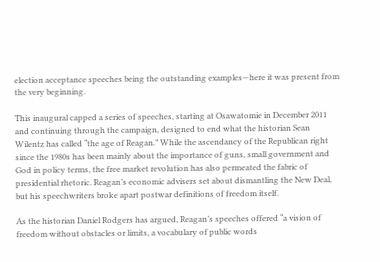election acceptance speeches being the outstanding examples—here it was present from the very beginning.

This inaugural capped a series of speeches, starting at Osawatomie in December 2011 and continuing through the campaign, designed to end what the historian Sean Wilentz has called “the age of Reagan.” While the ascendancy of the Republican right since the 1980s has been mainly about the importance of guns, small government and God in policy terms, the free market revolution has also permeated the fabric of presidential rhetoric. Reagan’s economic advisers set about dismantling the New Deal, but his speechwriters broke apart postwar definitions of freedom itself.

As the historian Daniel Rodgers has argued, Reagan’s speeches offered “a vision of freedom without obstacles or limits, a vocabulary of public words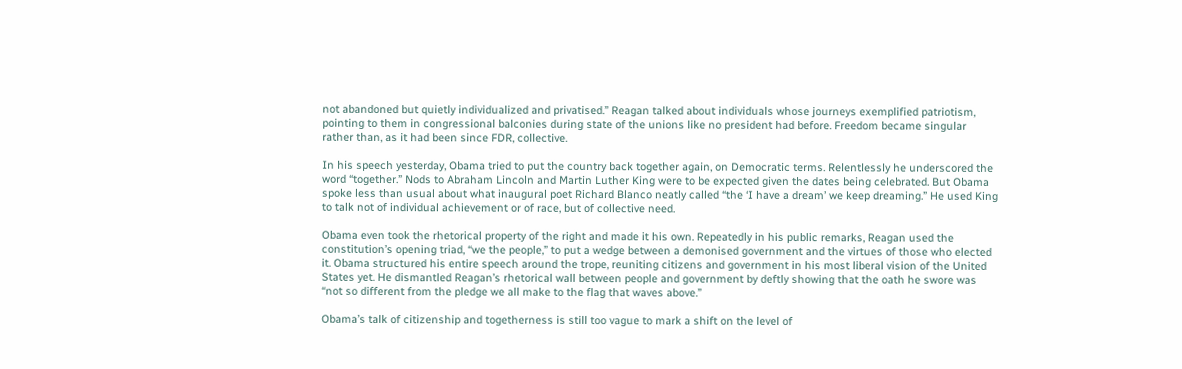not abandoned but quietly individualized and privatised.” Reagan talked about individuals whose journeys exemplified patriotism, pointing to them in congressional balconies during state of the unions like no president had before. Freedom became singular rather than, as it had been since FDR, collective.

In his speech yesterday, Obama tried to put the country back together again, on Democratic terms. Relentlessly he underscored the word “together.” Nods to Abraham Lincoln and Martin Luther King were to be expected given the dates being celebrated. But Obama spoke less than usual about what inaugural poet Richard Blanco neatly called “the ‘I have a dream’ we keep dreaming.” He used King to talk not of individual achievement or of race, but of collective need.

Obama even took the rhetorical property of the right and made it his own. Repeatedly in his public remarks, Reagan used the constitution’s opening triad, “we the people,” to put a wedge between a demonised government and the virtues of those who elected it. Obama structured his entire speech around the trope, reuniting citizens and government in his most liberal vision of the United States yet. He dismantled Reagan’s rhetorical wall between people and government by deftly showing that the oath he swore was “not so different from the pledge we all make to the flag that waves above.”

Obama’s talk of citizenship and togetherness is still too vague to mark a shift on the level of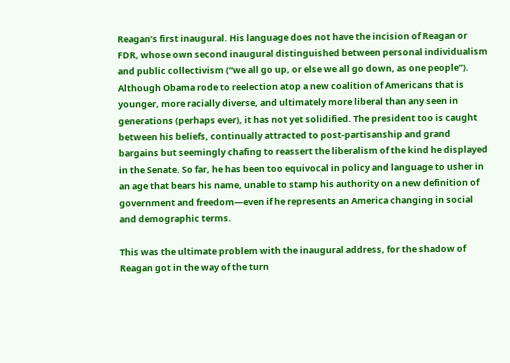Reagan’s first inaugural. His language does not have the incision of Reagan or FDR, whose own second inaugural distinguished between personal individualism and public collectivism (“we all go up, or else we all go down, as one people”). Although Obama rode to reelection atop a new coalition of Americans that is younger, more racially diverse, and ultimately more liberal than any seen in generations (perhaps ever), it has not yet solidified. The president too is caught between his beliefs, continually attracted to post-partisanship and grand bargains but seemingly chafing to reassert the liberalism of the kind he displayed in the Senate. So far, he has been too equivocal in policy and language to usher in an age that bears his name, unable to stamp his authority on a new definition of government and freedom—even if he represents an America changing in social and demographic terms.

This was the ultimate problem with the inaugural address, for the shadow of Reagan got in the way of the turn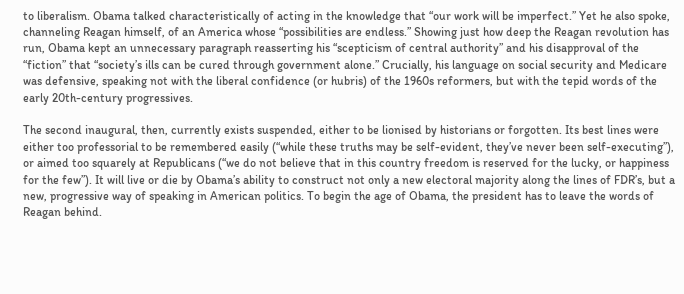to liberalism. Obama talked characteristically of acting in the knowledge that “our work will be imperfect.” Yet he also spoke, channeling Reagan himself, of an America whose “possibilities are endless.” Showing just how deep the Reagan revolution has run, Obama kept an unnecessary paragraph reasserting his “scepticism of central authority” and his disapproval of the “fiction” that “society’s ills can be cured through government alone.” Crucially, his language on social security and Medicare was defensive, speaking not with the liberal confidence (or hubris) of the 1960s reformers, but with the tepid words of the early 20th-century progressives.

The second inaugural, then, currently exists suspended, either to be lionised by historians or forgotten. Its best lines were either too professorial to be remembered easily (“while these truths may be self-evident, they’ve never been self-executing”), or aimed too squarely at Republicans (“we do not believe that in this country freedom is reserved for the lucky, or happiness for the few”). It will live or die by Obama’s ability to construct not only a new electoral majority along the lines of FDR’s, but a new, progressive way of speaking in American politics. To begin the age of Obama, the president has to leave the words of Reagan behind.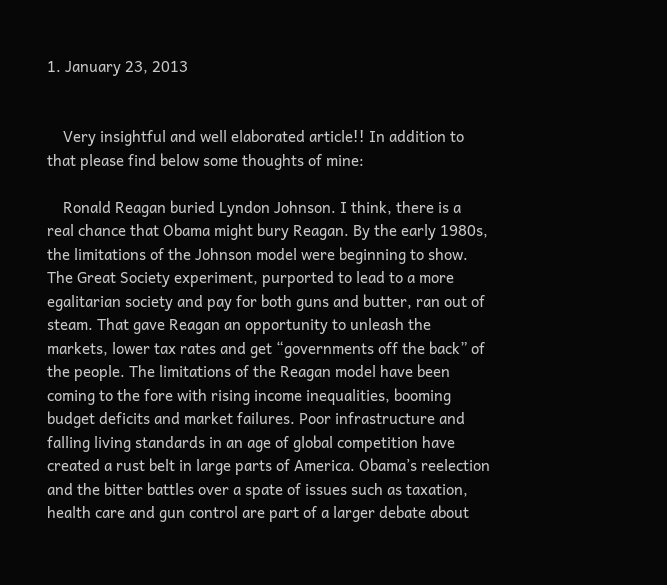1. January 23, 2013


    Very insightful and well elaborated article!! In addition to that please find below some thoughts of mine:

    Ronald Reagan buried Lyndon Johnson. I think, there is a real chance that Obama might bury Reagan. By the early 1980s, the limitations of the Johnson model were beginning to show. The Great Society experiment, purported to lead to a more egalitarian society and pay for both guns and butter, ran out of steam. That gave Reagan an opportunity to unleash the markets, lower tax rates and get “governments off the back” of the people. The limitations of the Reagan model have been coming to the fore with rising income inequalities, booming budget deficits and market failures. Poor infrastructure and falling living standards in an age of global competition have created a rust belt in large parts of America. Obama’s reelection and the bitter battles over a spate of issues such as taxation, health care and gun control are part of a larger debate about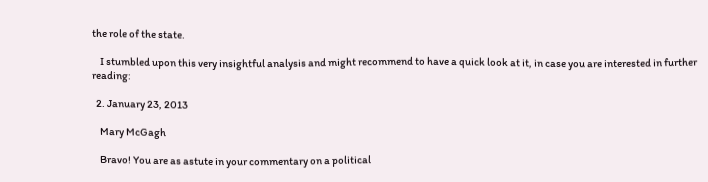the role of the state.

    I stumbled upon this very insightful analysis and might recommend to have a quick look at it, in case you are interested in further reading:

  2. January 23, 2013

    Mary McGagh

    Bravo! You are as astute in your commentary on a political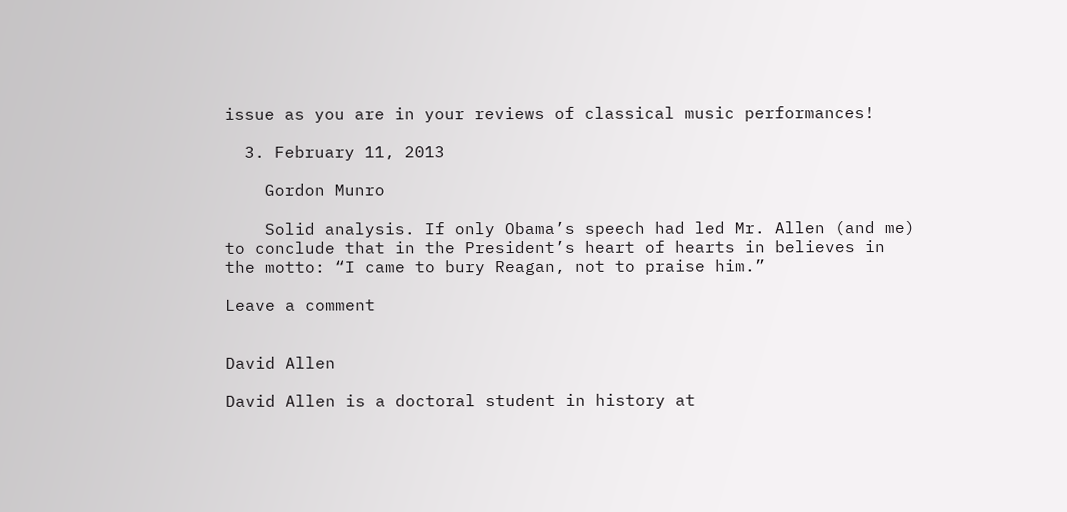issue as you are in your reviews of classical music performances!

  3. February 11, 2013

    Gordon Munro

    Solid analysis. If only Obama’s speech had led Mr. Allen (and me) to conclude that in the President’s heart of hearts in believes in the motto: “I came to bury Reagan, not to praise him.”

Leave a comment


David Allen

David Allen is a doctoral student in history at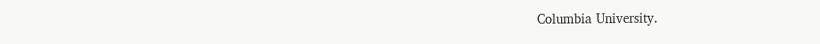Columbia University.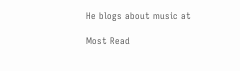He blogs about music at

Most Read